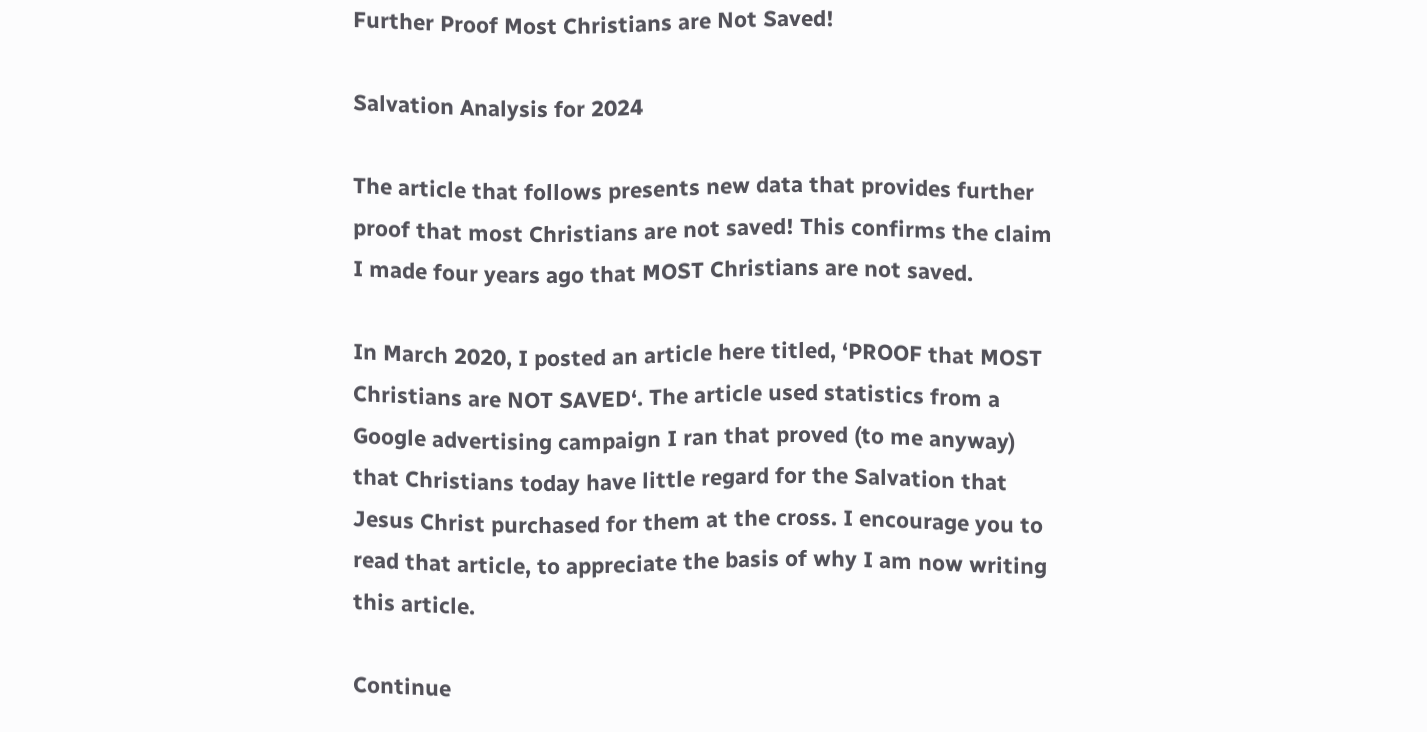Further Proof Most Christians are Not Saved!

Salvation Analysis for 2024

The article that follows presents new data that provides further proof that most Christians are not saved! This confirms the claim I made four years ago that MOST Christians are not saved.

In March 2020, I posted an article here titled, ‘PROOF that MOST Christians are NOT SAVED‘. The article used statistics from a Google advertising campaign I ran that proved (to me anyway) that Christians today have little regard for the Salvation that Jesus Christ purchased for them at the cross. I encourage you to read that article, to appreciate the basis of why I am now writing this article.

Continue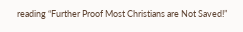reading “Further Proof Most Christians are Not Saved!”